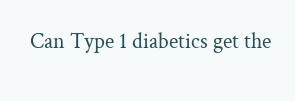Can Type 1 diabetics get the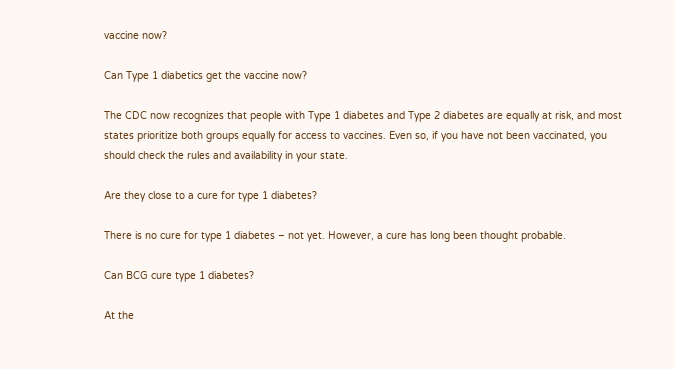vaccine now?

Can Type 1 diabetics get the vaccine now?

The CDC now recognizes that people with Type 1 diabetes and Type 2 diabetes are equally at risk, and most states prioritize both groups equally for access to vaccines. Even so, if you have not been vaccinated, you should check the rules and availability in your state.

Are they close to a cure for type 1 diabetes?

There is no cure for type 1 diabetes – not yet. However, a cure has long been thought probable.

Can BCG cure type 1 diabetes?

At the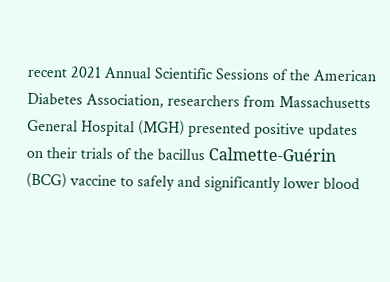recent 2021 Annual Scientific Sessions of the American Diabetes Association, researchers from Massachusetts General Hospital (MGH) presented positive updates on their trials of the bacillus Calmette-Guérin (BCG) vaccine to safely and significantly lower blood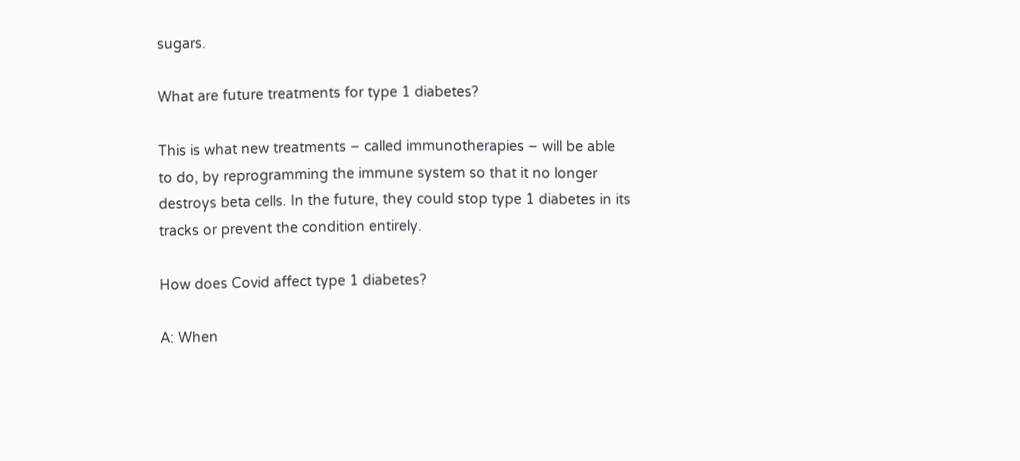sugars.

What are future treatments for type 1 diabetes?

This is what new treatments – called immunotherapies – will be able to do, by reprogramming the immune system so that it no longer destroys beta cells. In the future, they could stop type 1 diabetes in its tracks or prevent the condition entirely.

How does Covid affect type 1 diabetes?

A: When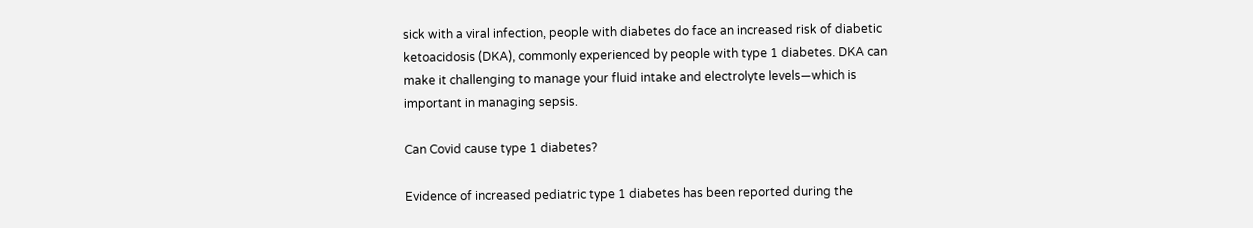sick with a viral infection, people with diabetes do face an increased risk of diabetic ketoacidosis (DKA), commonly experienced by people with type 1 diabetes. DKA can make it challenging to manage your fluid intake and electrolyte levels—which is important in managing sepsis.

Can Covid cause type 1 diabetes?

Evidence of increased pediatric type 1 diabetes has been reported during the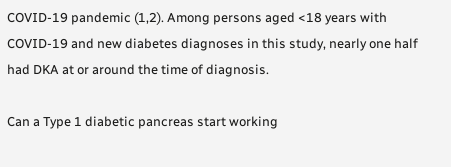COVID-19 pandemic (1,2). Among persons aged <18 years with COVID-19 and new diabetes diagnoses in this study, nearly one half had DKA at or around the time of diagnosis.

Can a Type 1 diabetic pancreas start working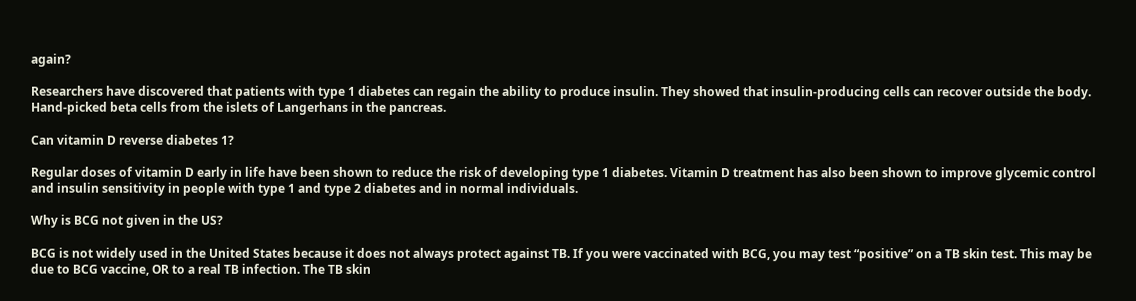again?

Researchers have discovered that patients with type 1 diabetes can regain the ability to produce insulin. They showed that insulin-producing cells can recover outside the body. Hand-picked beta cells from the islets of Langerhans in the pancreas.

Can vitamin D reverse diabetes 1?

Regular doses of vitamin D early in life have been shown to reduce the risk of developing type 1 diabetes. Vitamin D treatment has also been shown to improve glycemic control and insulin sensitivity in people with type 1 and type 2 diabetes and in normal individuals.

Why is BCG not given in the US?

BCG is not widely used in the United States because it does not always protect against TB. If you were vaccinated with BCG, you may test “positive” on a TB skin test. This may be due to BCG vaccine, OR to a real TB infection. The TB skin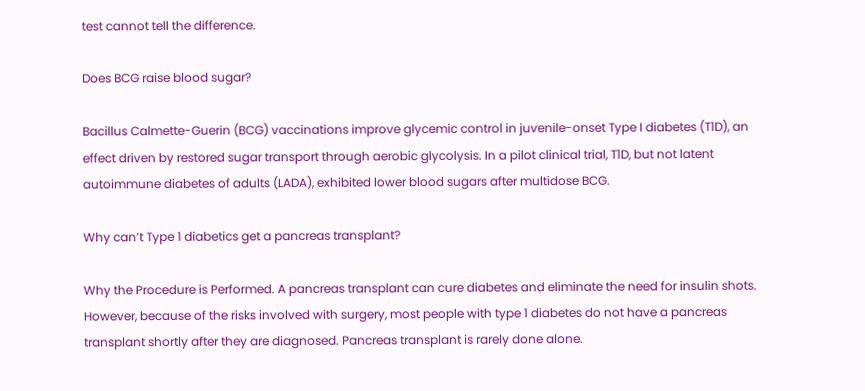test cannot tell the difference.

Does BCG raise blood sugar?

Bacillus Calmette-Guerin (BCG) vaccinations improve glycemic control in juvenile-onset Type I diabetes (T1D), an effect driven by restored sugar transport through aerobic glycolysis. In a pilot clinical trial, T1D, but not latent autoimmune diabetes of adults (LADA), exhibited lower blood sugars after multidose BCG.

Why can’t Type 1 diabetics get a pancreas transplant?

Why the Procedure is Performed. A pancreas transplant can cure diabetes and eliminate the need for insulin shots. However, because of the risks involved with surgery, most people with type 1 diabetes do not have a pancreas transplant shortly after they are diagnosed. Pancreas transplant is rarely done alone.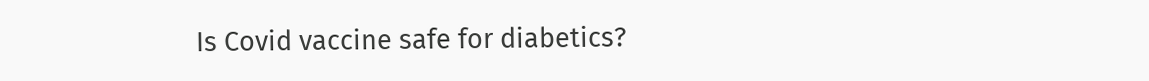Is Covid vaccine safe for diabetics?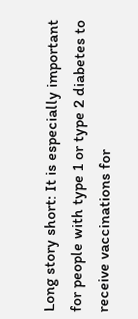Long story short: It is especially important for people with type 1 or type 2 diabetes to receive vaccinations for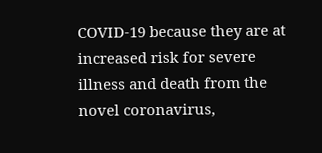COVID-19 because they are at increased risk for severe illness and death from the novel coronavirus,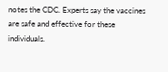notes the CDC. Experts say the vaccines are safe and effective for these individuals.